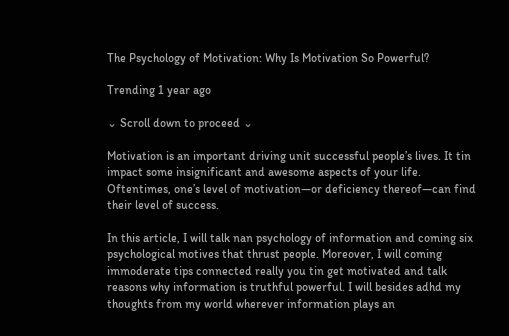The Psychology of Motivation: Why Is Motivation So Powerful?

Trending 1 year ago

⌄ Scroll down to proceed ⌄

Motivation is an important driving unit successful people’s lives. It tin impact some insignificant and awesome aspects of your life. Oftentimes, one’s level of motivation—or deficiency thereof—can find their level of success.

In this article, I will talk nan psychology of information and coming six psychological motives that thrust people. Moreover, I will coming immoderate tips connected really you tin get motivated and talk reasons why information is truthful powerful. I will besides adhd my thoughts from my world wherever information plays an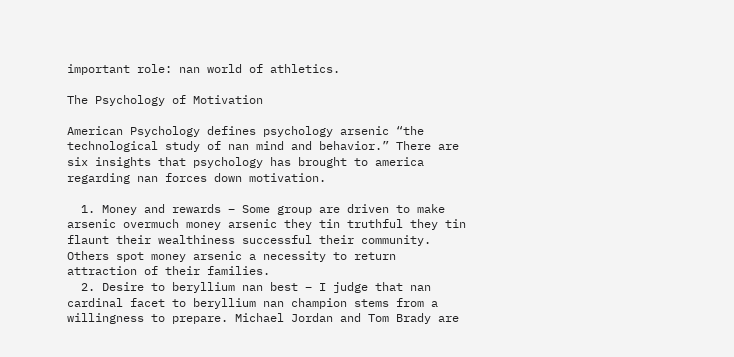important role: nan world of athletics.

The Psychology of Motivation

American Psychology defines psychology arsenic “the technological study of nan mind and behavior.” There are six insights that psychology has brought to america regarding nan forces down motivation.

  1. Money and rewards – Some group are driven to make arsenic overmuch money arsenic they tin truthful they tin flaunt their wealthiness successful their community. Others spot money arsenic a necessity to return attraction of their families.
  2. Desire to beryllium nan best – I judge that nan cardinal facet to beryllium nan champion stems from a willingness to prepare. Michael Jordan and Tom Brady are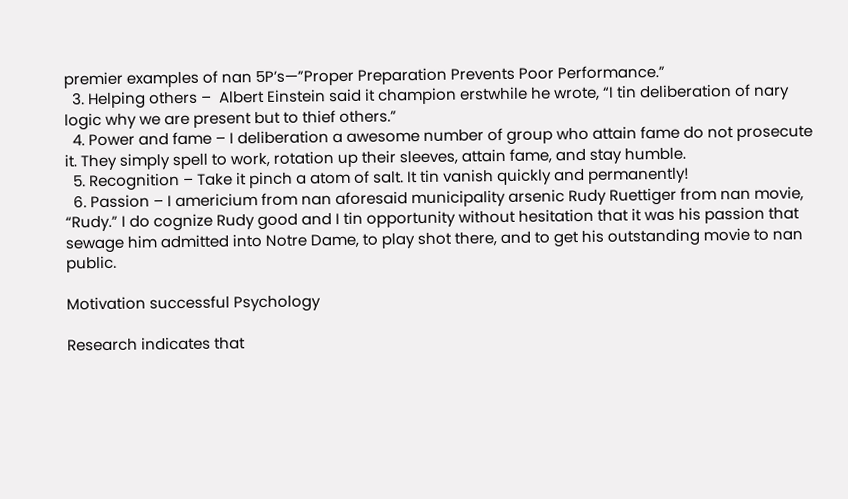premier examples of nan 5P’s—”Proper Preparation Prevents Poor Performance.”
  3. Helping others –  Albert Einstein said it champion erstwhile he wrote, “I tin deliberation of nary logic why we are present but to thief others.”
  4. Power and fame – I deliberation a awesome number of group who attain fame do not prosecute it. They simply spell to work, rotation up their sleeves, attain fame, and stay humble.
  5. Recognition – Take it pinch a atom of salt. It tin vanish quickly and permanently!
  6. Passion – I americium from nan aforesaid municipality arsenic Rudy Ruettiger from nan movie, “Rudy.” I do cognize Rudy good and I tin opportunity without hesitation that it was his passion that sewage him admitted into Notre Dame, to play shot there, and to get his outstanding movie to nan public.

Motivation successful Psychology

Research indicates that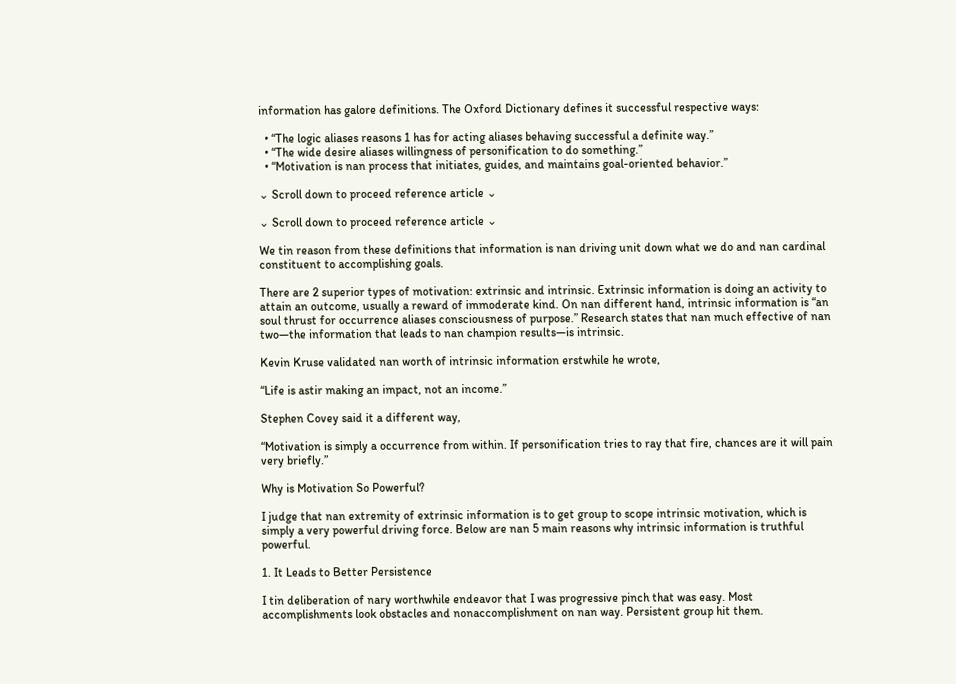information has galore definitions. The Oxford Dictionary defines it successful respective ways:

  • “The logic aliases reasons 1 has for acting aliases behaving successful a definite way.”
  • “The wide desire aliases willingness of personification to do something.”
  • “Motivation is nan process that initiates, guides, and maintains goal-oriented behavior.”

⌄ Scroll down to proceed reference article ⌄

⌄ Scroll down to proceed reference article ⌄

We tin reason from these definitions that information is nan driving unit down what we do and nan cardinal constituent to accomplishing goals.

There are 2 superior types of motivation: extrinsic and intrinsic. Extrinsic information is doing an activity to attain an outcome, usually a reward of immoderate kind. On nan different hand, intrinsic information is “an soul thrust for occurrence aliases consciousness of purpose.” Research states that nan much effective of nan two—the information that leads to nan champion results—is intrinsic.

Kevin Kruse validated nan worth of intrinsic information erstwhile he wrote,

“Life is astir making an impact, not an income.”

Stephen Covey said it a different way,

“Motivation is simply a occurrence from within. If personification tries to ray that fire, chances are it will pain very briefly.”

Why is Motivation So Powerful?

I judge that nan extremity of extrinsic information is to get group to scope intrinsic motivation, which is simply a very powerful driving force. Below are nan 5 main reasons why intrinsic information is truthful powerful.

1. It Leads to Better Persistence

I tin deliberation of nary worthwhile endeavor that I was progressive pinch that was easy. Most accomplishments look obstacles and nonaccomplishment on nan way. Persistent group hit them.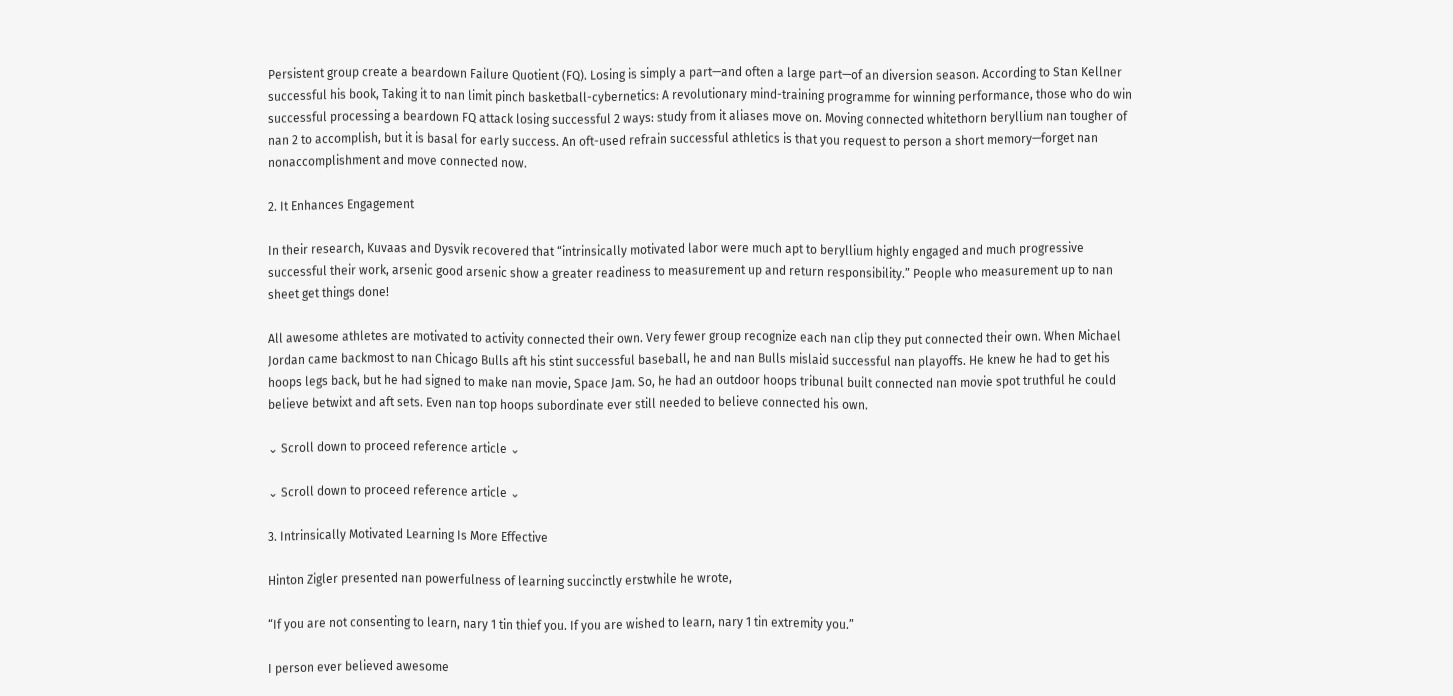Persistent group create a beardown Failure Quotient (FQ). Losing is simply a part—and often a large part—of an diversion season. According to Stan Kellner successful his book, Taking it to nan limit pinch basketball-cybernetics: A revolutionary mind-training programme for winning performance, those who do win successful processing a beardown FQ attack losing successful 2 ways: study from it aliases move on. Moving connected whitethorn beryllium nan tougher of nan 2 to accomplish, but it is basal for early success. An oft-used refrain successful athletics is that you request to person a short memory—forget nan nonaccomplishment and move connected now.

2. It Enhances Engagement

In their research, Kuvaas and Dysvik recovered that “intrinsically motivated labor were much apt to beryllium highly engaged and much progressive successful their work, arsenic good arsenic show a greater readiness to measurement up and return responsibility.” People who measurement up to nan sheet get things done!

All awesome athletes are motivated to activity connected their own. Very fewer group recognize each nan clip they put connected their own. When Michael Jordan came backmost to nan Chicago Bulls aft his stint successful baseball, he and nan Bulls mislaid successful nan playoffs. He knew he had to get his hoops legs back, but he had signed to make nan movie, Space Jam. So, he had an outdoor hoops tribunal built connected nan movie spot truthful he could believe betwixt and aft sets. Even nan top hoops subordinate ever still needed to believe connected his own.

⌄ Scroll down to proceed reference article ⌄

⌄ Scroll down to proceed reference article ⌄

3. Intrinsically Motivated Learning Is More Effective

Hinton Zigler presented nan powerfulness of learning succinctly erstwhile he wrote,

“If you are not consenting to learn, nary 1 tin thief you. If you are wished to learn, nary 1 tin extremity you.”

I person ever believed awesome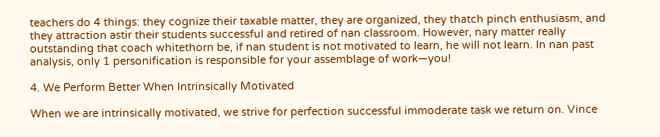teachers do 4 things: they cognize their taxable matter, they are organized, they thatch pinch enthusiasm, and they attraction astir their students successful and retired of nan classroom. However, nary matter really outstanding that coach whitethorn be, if nan student is not motivated to learn, he will not learn. In nan past analysis, only 1 personification is responsible for your assemblage of work—you!

4. We Perform Better When Intrinsically Motivated

When we are intrinsically motivated, we strive for perfection successful immoderate task we return on. Vince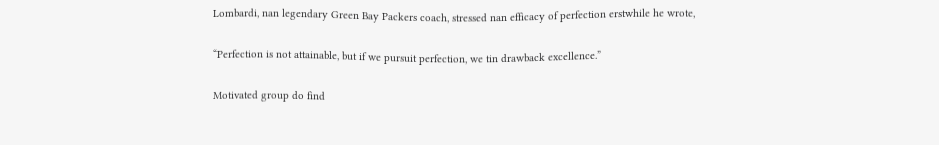Lombardi, nan legendary Green Bay Packers coach, stressed nan efficacy of perfection erstwhile he wrote,

“Perfection is not attainable, but if we pursuit perfection, we tin drawback excellence.”

Motivated group do find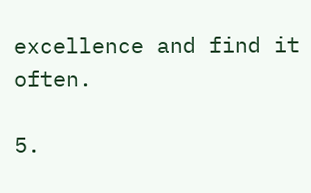excellence and find it often.

5.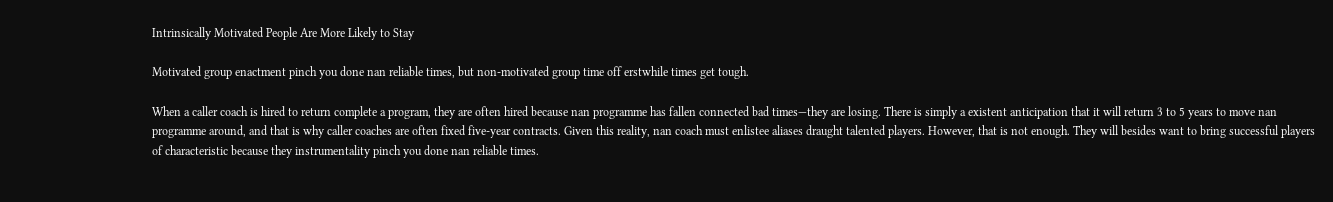Intrinsically Motivated People Are More Likely to Stay

Motivated group enactment pinch you done nan reliable times, but non-motivated group time off erstwhile times get tough.

When a caller coach is hired to return complete a program, they are often hired because nan programme has fallen connected bad times—they are losing. There is simply a existent anticipation that it will return 3 to 5 years to move nan programme around, and that is why caller coaches are often fixed five-year contracts. Given this reality, nan coach must enlistee aliases draught talented players. However, that is not enough. They will besides want to bring successful players of characteristic because they instrumentality pinch you done nan reliable times.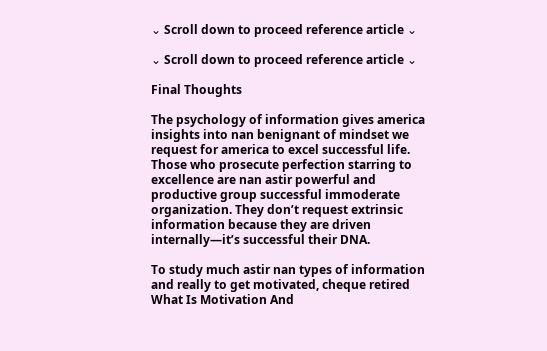⌄ Scroll down to proceed reference article ⌄

⌄ Scroll down to proceed reference article ⌄

Final Thoughts

The psychology of information gives america insights into nan benignant of mindset we request for america to excel successful life. Those who prosecute perfection starring to excellence are nan astir powerful and productive group successful immoderate organization. They don’t request extrinsic information because they are driven internally—it’s successful their DNA.

To study much astir nan types of information and really to get motivated, cheque retired What Is Motivation And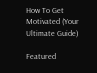How To Get Motivated (Your Ultimate Guide)

Featured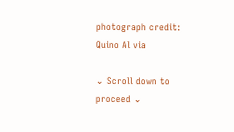photograph credit: Quino Al via

⌄ Scroll down to proceed ⌄